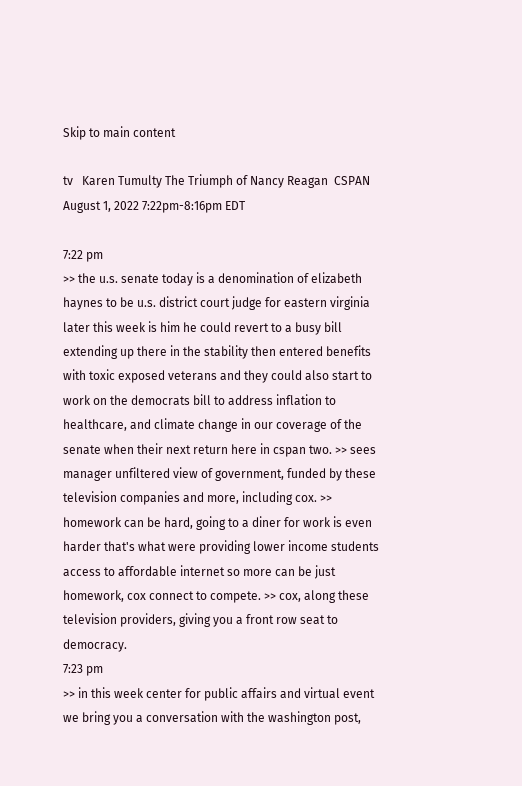Skip to main content

tv   Karen Tumulty The Triumph of Nancy Reagan  CSPAN  August 1, 2022 7:22pm-8:16pm EDT

7:22 pm
>> the u.s. senate today is a denomination of elizabeth haynes to be u.s. district court judge for eastern virginia later this week is him he could revert to a busy bill extending up there in the stability then entered benefits with toxic exposed veterans and they could also start to work on the democrats bill to address inflation to healthcare, and climate change in our coverage of the senate when their next return here in cspan two. >> sees manager unfiltered view of government, funded by these television companies and more, including cox. >> homework can be hard, going to a diner for work is even harder that's what were providing lower income students access to affordable internet so more can be just homework, cox connect to compete. >> cox, along these television providers, giving you a front row seat to democracy.
7:23 pm
>> in this week center for public affairs and virtual event we bring you a conversation with the washington post,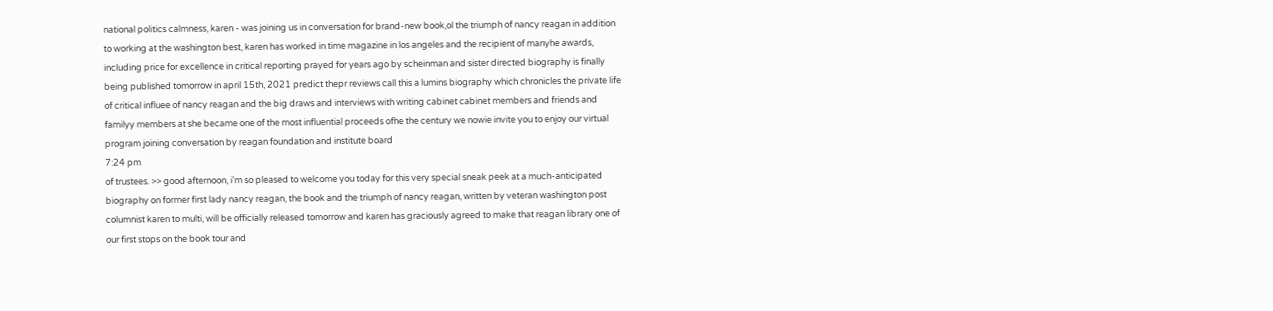national politics calmness, karen - was joining us in conversation for brand-new book,ol the triumph of nancy reagan in addition to working at the washington best, karen has worked in time magazine in los angeles and the recipient of manyhe awards, including price for excellence in critical reporting prayed for years ago by scheinman and sister directed biography is finally being published tomorrow in april 15th, 2021 predict thepr reviews call this a lumins biography which chronicles the private life of critical influee of nancy reagan and the big draws and interviews with writing cabinet cabinet members and friends and familyy members at she became one of the most influential proceeds ofhe the century we nowie invite you to enjoy our virtual program joining conversation by reagan foundation and institute board
7:24 pm
of trustees. >> good afternoon, i'm so pleased to welcome you today for this very special sneak peek at a much-anticipated biography on former first lady nancy reagan, the book and the triumph of nancy reagan, written by veteran washington post columnist karen to multi, will be officially released tomorrow and karen has graciously agreed to make that reagan library one of our first stops on the book tour and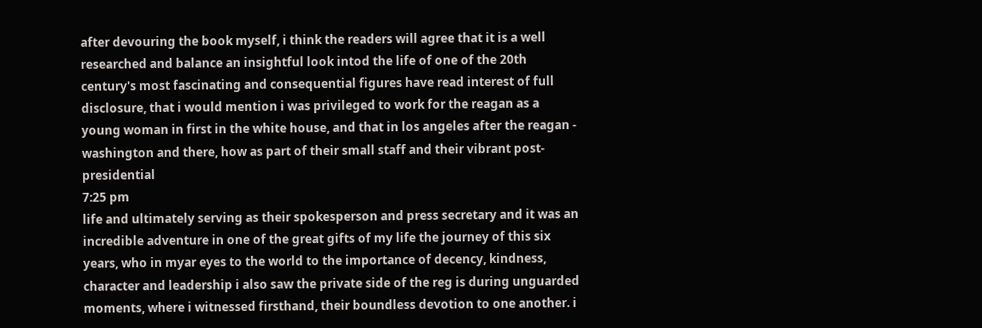after devouring the book myself, i think the readers will agree that it is a well researched and balance an insightful look intod the life of one of the 20th century's most fascinating and consequential figures have read interest of full disclosure, that i would mention i was privileged to work for the reagan as a young woman in first in the white house, and that in los angeles after the reagan - washington and there, how as part of their small staff and their vibrant post- presidential
7:25 pm
life and ultimately serving as their spokesperson and press secretary and it was an incredible adventure in one of the great gifts of my life the journey of this six years, who in myar eyes to the world to the importance of decency, kindness, character and leadership i also saw the private side of the reg is during unguarded moments, where i witnessed firsthand, their boundless devotion to one another. i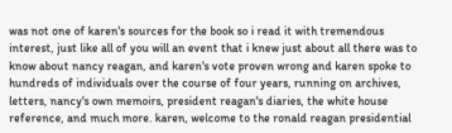was not one of karen's sources for the book so i read it with tremendous interest, just like all of you will an event that i knew just about all there was to know about nancy reagan, and karen's vote proven wrong and karen spoke to hundreds of individuals over the course of four years, running on archives, letters, nancy's own memoirs, president reagan's diaries, the white house reference, and much more. karen, welcome to the ronald reagan presidential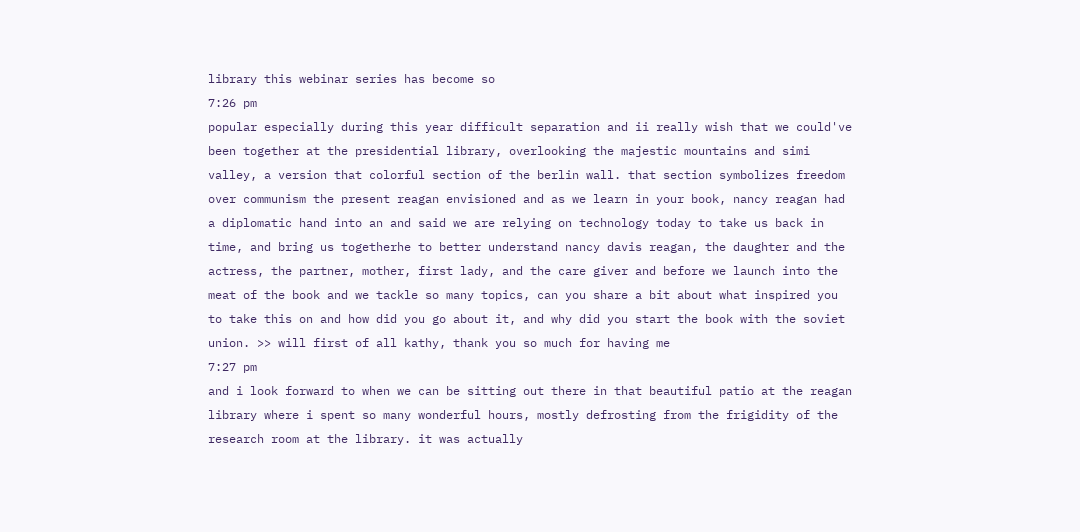library this webinar series has become so
7:26 pm
popular especially during this year difficult separation and ii really wish that we could've been together at the presidential library, overlooking the majestic mountains and simi valley, a version that colorful section of the berlin wall. that section symbolizes freedom over communism the present reagan envisioned and as we learn in your book, nancy reagan had a diplomatic hand into an and said we are relying on technology today to take us back in time, and bring us togetherhe to better understand nancy davis reagan, the daughter and the actress, the partner, mother, first lady, and the care giver and before we launch into the meat of the book and we tackle so many topics, can you share a bit about what inspired you to take this on and how did you go about it, and why did you start the book with the soviet union. >> will first of all kathy, thank you so much for having me
7:27 pm
and i look forward to when we can be sitting out there in that beautiful patio at the reagan library where i spent so many wonderful hours, mostly defrosting from the frigidity of the research room at the library. it was actually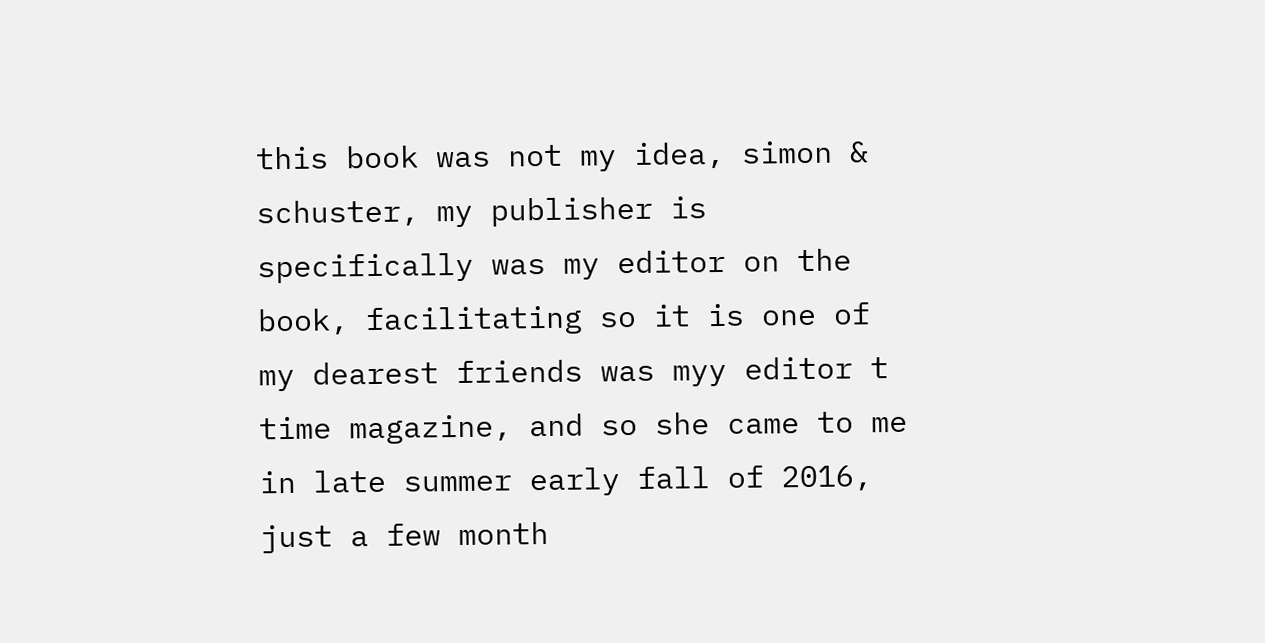this book was not my idea, simon & schuster, my publisher is specifically was my editor on the book, facilitating so it is one of my dearest friends was myy editor t time magazine, and so she came to me in late summer early fall of 2016, just a few month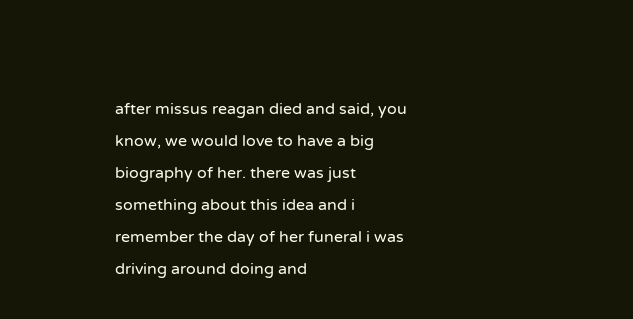after missus reagan died and said, you know, we would love to have a big biography of her. there was just something about this idea and i remember the day of her funeral i was driving around doing and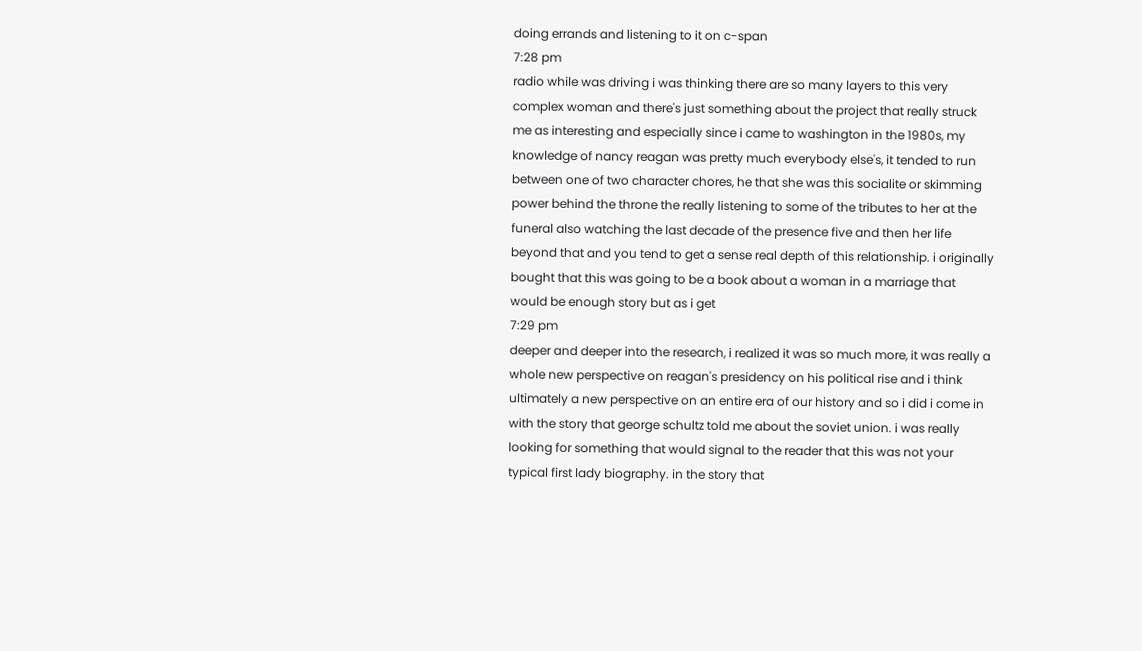doing errands and listening to it on c-span
7:28 pm
radio while was driving i was thinking there are so many layers to this very complex woman and there's just something about the project that really struck me as interesting and especially since i came to washington in the 1980s, my knowledge of nancy reagan was pretty much everybody else's, it tended to run between one of two character chores, he that she was this socialite or skimming power behind the throne the really listening to some of the tributes to her at the funeral also watching the last decade of the presence five and then her life beyond that and you tend to get a sense real depth of this relationship. i originally bought that this was going to be a book about a woman in a marriage that would be enough story but as i get
7:29 pm
deeper and deeper into the research, i realized it was so much more, it was really a whole new perspective on reagan's presidency on his political rise and i think ultimately a new perspective on an entire era of our history and so i did i come in with the story that george schultz told me about the soviet union. i was really looking for something that would signal to the reader that this was not your typical first lady biography. in the story that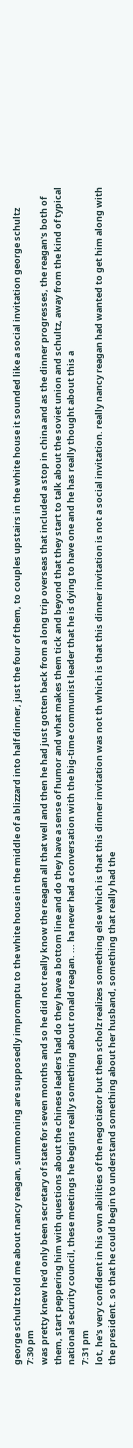george schultz told me about nancy reagan, summoning are supposedly impromptu to the white house in the middle of a blizzard into half dinner, just the four of them, to couples upstairs in the white house it sounded like a social invitation george schultz
7:30 pm
was pretty knew he'd only been secretary of state for seven months and so he did not really know the reagan all that well and then he had just gotten back from a long trip overseas that included a stop in china and as the dinner progresses, the reagan's both of them, start peppering him with questions about the chinese leaders had do they have a bottom line and do they have a sense of humor and what makes them tick and beyond that they start to talk about the soviet union and schultz, away from the kind of typical national security council, these meetings he begins really something about ronald reagan. ... ha never had a conversation with the big-time communist leader that he is dying to have one and he has really thought about this a
7:31 pm
lot, he's very confident in his own abilities of the negotiator but then scholz realizes something else which is that this dinner invitation was not th which is that this dinner invitation is not a social invitation. really nancy reagan had wanted to get him along with the president. so that he could begin to understand something about her husband, something that really had the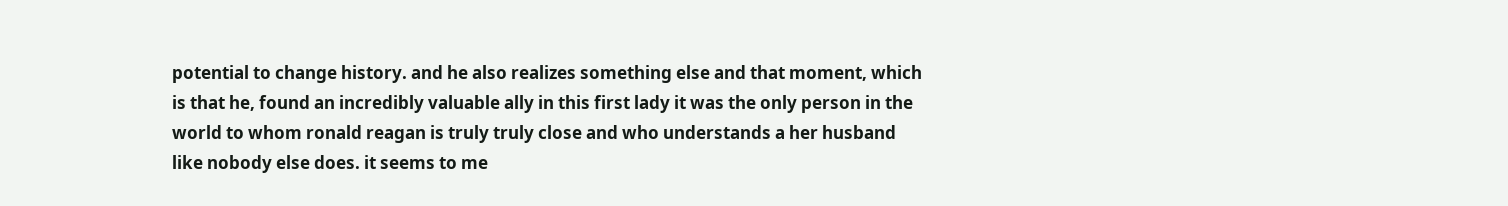potential to change history. and he also realizes something else and that moment, which is that he, found an incredibly valuable ally in this first lady it was the only person in the world to whom ronald reagan is truly truly close and who understands a her husband like nobody else does. it seems to me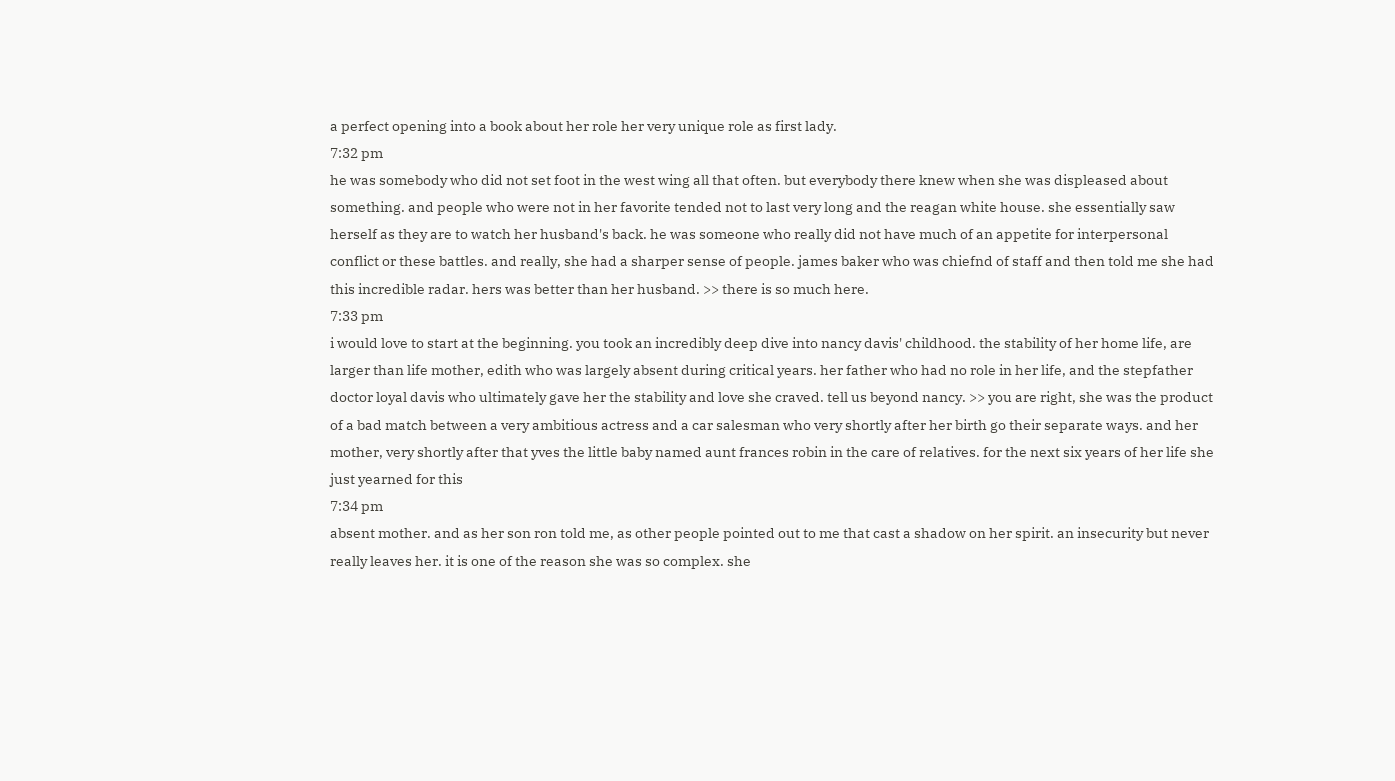a perfect opening into a book about her role her very unique role as first lady.
7:32 pm
he was somebody who did not set foot in the west wing all that often. but everybody there knew when she was displeased about something. and people who were not in her favorite tended not to last very long and the reagan white house. she essentially saw herself as they are to watch her husband's back. he was someone who really did not have much of an appetite for interpersonal conflict or these battles. and really, she had a sharper sense of people. james baker who was chiefnd of staff and then told me she had this incredible radar. hers was better than her husband. >> there is so much here.
7:33 pm
i would love to start at the beginning. you took an incredibly deep dive into nancy davis' childhood. the stability of her home life, are larger than life mother, edith who was largely absent during critical years. her father who had no role in her life, and the stepfather doctor loyal davis who ultimately gave her the stability and love she craved. tell us beyond nancy. >> you are right, she was the product of a bad match between a very ambitious actress and a car salesman who very shortly after her birth go their separate ways. and her mother, very shortly after that yves the little baby named aunt frances robin in the care of relatives. for the next six years of her life she just yearned for this
7:34 pm
absent mother. and as her son ron told me, as other people pointed out to me that cast a shadow on her spirit. an insecurity but never really leaves her. it is one of the reason she was so complex. she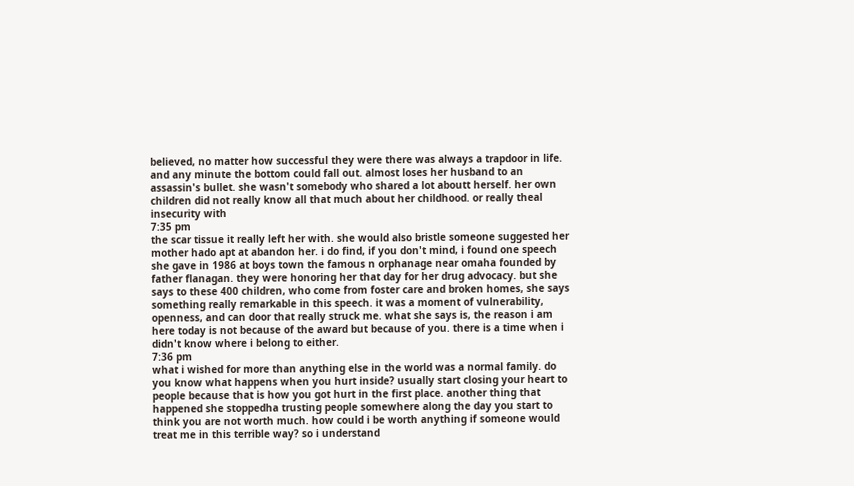believed, no matter how successful they were there was always a trapdoor in life. and any minute the bottom could fall out. almost loses her husband to an assassin's bullet. she wasn't somebody who shared a lot aboutt herself. her own children did not really know all that much about her childhood. or really theal insecurity with
7:35 pm
the scar tissue it really left her with. she would also bristle someone suggested her mother hado apt at abandon her. i do find, if you don't mind, i found one speech she gave in 1986 at boys town the famous n orphanage near omaha founded by father flanagan. they were honoring her that day for her drug advocacy. but she says to these 400 children, who come from foster care and broken homes, she says something really remarkable in this speech. it was a moment of vulnerability, openness, and can door that really struck me. what she says is, the reason i am here today is not because of the award but because of you. there is a time when i didn't know where i belong to either.
7:36 pm
what i wished for more than anything else in the world was a normal family. do you know what happens when you hurt inside? usually start closing your heart to people because that is how you got hurt in the first place. another thing that happened she stoppedha trusting people somewhere along the day you start to think you are not worth much. how could i be worth anything if someone would treat me in this terrible way? so i understand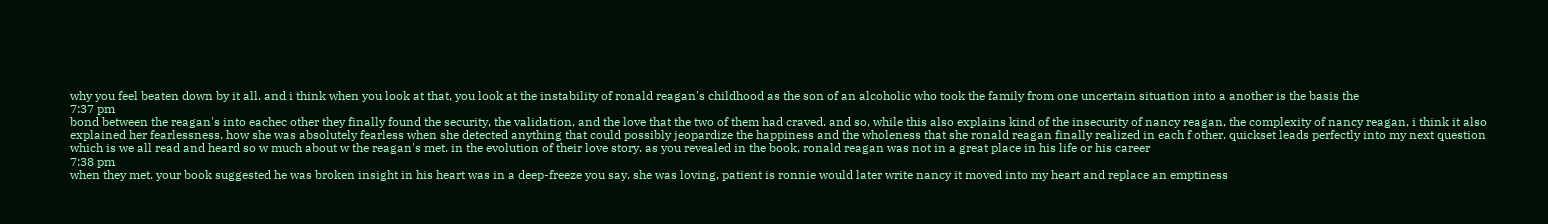why you feel beaten down by it all. and i think when you look at that, you look at the instability of ronald reagan's childhood as the son of an alcoholic who took the family from one uncertain situation into a another is the basis the
7:37 pm
bond between the reagan's into eachec other they finally found the security, the validation, and the love that the two of them had craved. and so, while this also explains kind of the insecurity of nancy reagan, the complexity of nancy reagan, i think it also explained her fearlessness. how she was absolutely fearless when she detected anything that could possibly jeopardize the happiness and the wholeness that she ronald reagan finally realized in each f other. quickset leads perfectly into my next question which is we all read and heard so w much about w the reagan's met. in the evolution of their love story. as you revealed in the book, ronald reagan was not in a great place in his life or his career
7:38 pm
when they met. your book suggested he was broken insight in his heart was in a deep-freeze you say. she was loving, patient is ronnie would later write nancy it moved into my heart and replace an emptiness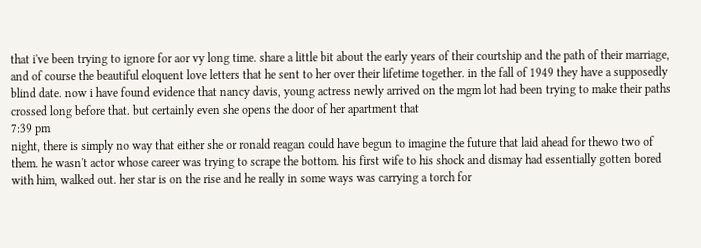that i've been trying to ignore for aor vy long time. share a little bit about the early years of their courtship and the path of their marriage, and of course the beautiful eloquent love letters that he sent to her over their lifetime together. in the fall of 1949 they have a supposedly blind date. now i have found evidence that nancy davis, young actress newly arrived on the mgm lot had been trying to make their paths crossed long before that. but certainly even she opens the door of her apartment that
7:39 pm
night, there is simply no way that either she or ronald reagan could have begun to imagine the future that laid ahead for thewo two of them. he wasn't actor whose career was trying to scrape the bottom. his first wife to his shock and dismay had essentially gotten bored with him, walked out. her star is on the rise and he really in some ways was carrying a torch for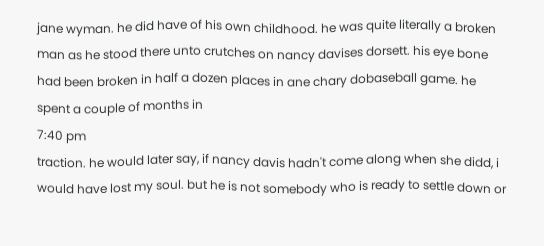jane wyman. he did have of his own childhood. he was quite literally a broken man as he stood there unto crutches on nancy davises dorsett. his eye bone had been broken in half a dozen places in ane chary dobaseball game. he spent a couple of months in
7:40 pm
traction. he would later say, if nancy davis hadn't come along when she didd, i would have lost my soul. but he is not somebody who is ready to settle down or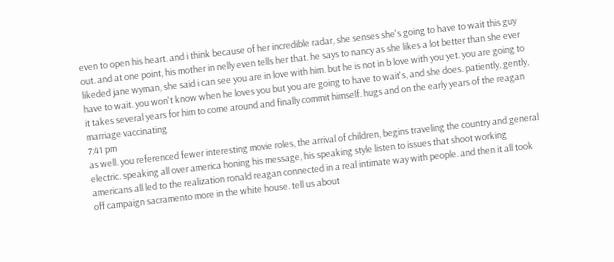even to open his heart. and i think because of her incredible radar, she senses she's going to have to wait this guy out. and at one point, his mother in nelly even tells her that. he says to nancy as she likes a lot better than she ever likeded jane wyman, she said i can see you are in love with him. but he is not in b love with you yet. you are going to have to wait. you won't know when he loves you but you are going to have to wait's, and she does. patiently, gently, it takes several years for him to come around and finally commit himself. hugs and on the early years of the reagan marriage vaccinating
7:41 pm
as well. you referenced fewer interesting movie roles, the arrival of children, begins traveling the country and general electric. speaking all over america honing his message, his speaking style listen to issues that shoot working americans all led to the realization ronald reagan connected in a real intimate way with people. and then it all took off campaign sacramento more in the white house. tell us about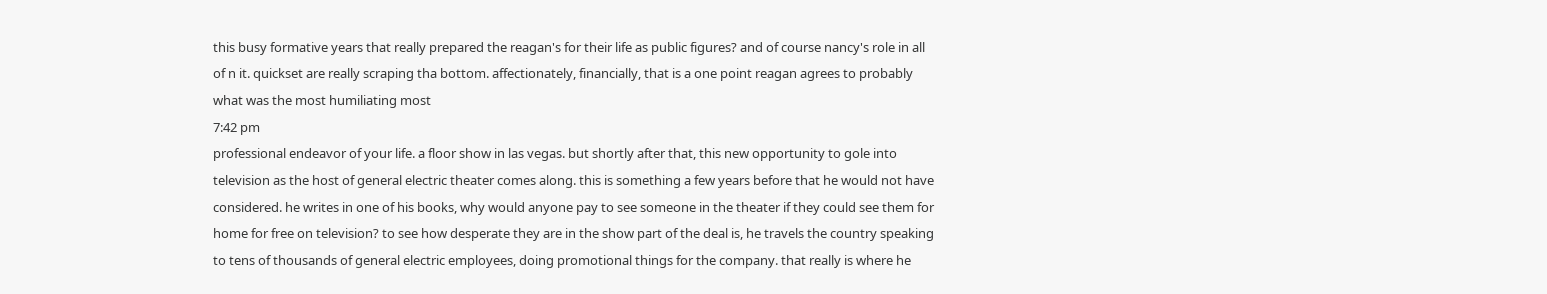this busy formative years that really prepared the reagan's for their life as public figures? and of course nancy's role in all of n it. quickset are really scraping tha bottom. affectionately, financially, that is a one point reagan agrees to probably what was the most humiliating most
7:42 pm
professional endeavor of your life. a floor show in las vegas. but shortly after that, this new opportunity to gole into television as the host of general electric theater comes along. this is something a few years before that he would not have considered. he writes in one of his books, why would anyone pay to see someone in the theater if they could see them for home for free on television? to see how desperate they are in the show part of the deal is, he travels the country speaking to tens of thousands of general electric employees, doing promotional things for the company. that really is where he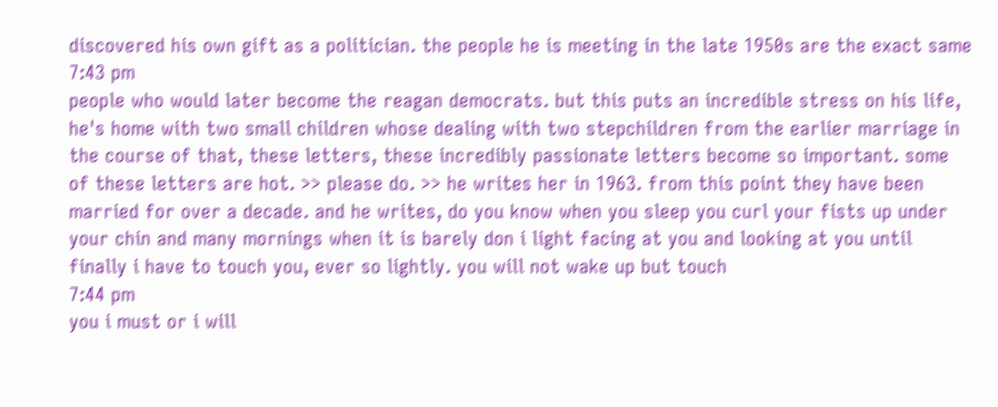discovered his own gift as a politician. the people he is meeting in the late 1950s are the exact same
7:43 pm
people who would later become the reagan democrats. but this puts an incredible stress on his life, he's home with two small children whose dealing with two stepchildren from the earlier marriage in the course of that, these letters, these incredibly passionate letters become so important. some of these letters are hot. >> please do. >> he writes her in 1963. from this point they have been married for over a decade. and he writes, do you know when you sleep you curl your fists up under your chin and many mornings when it is barely don i light facing at you and looking at you until finally i have to touch you, ever so lightly. you will not wake up but touch
7:44 pm
you i must or i will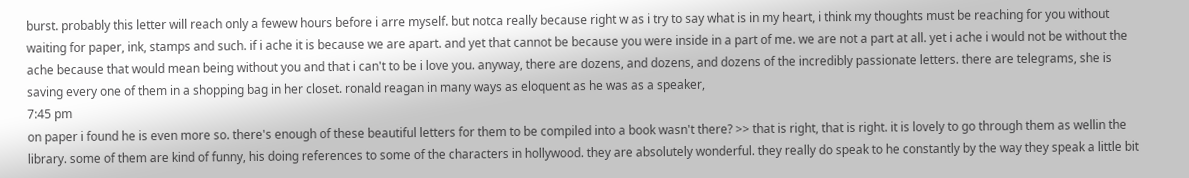burst. probably this letter will reach only a fewew hours before i arre myself. but notca really because right w as i try to say what is in my heart, i think my thoughts must be reaching for you without waiting for paper, ink, stamps and such. if i ache it is because we are apart. and yet that cannot be because you were inside in a part of me. we are not a part at all. yet i ache i would not be without the ache because that would mean being without you and that i can't to be i love you. anyway, there are dozens, and dozens, and dozens of the incredibly passionate letters. there are telegrams, she is saving every one of them in a shopping bag in her closet. ronald reagan in many ways as eloquent as he was as a speaker,
7:45 pm
on paper i found he is even more so. there's enough of these beautiful letters for them to be compiled into a book wasn't there? >> that is right, that is right. it is lovely to go through them as wellin the library. some of them are kind of funny, his doing references to some of the characters in hollywood. they are absolutely wonderful. they really do speak to he constantly by the way they speak a little bit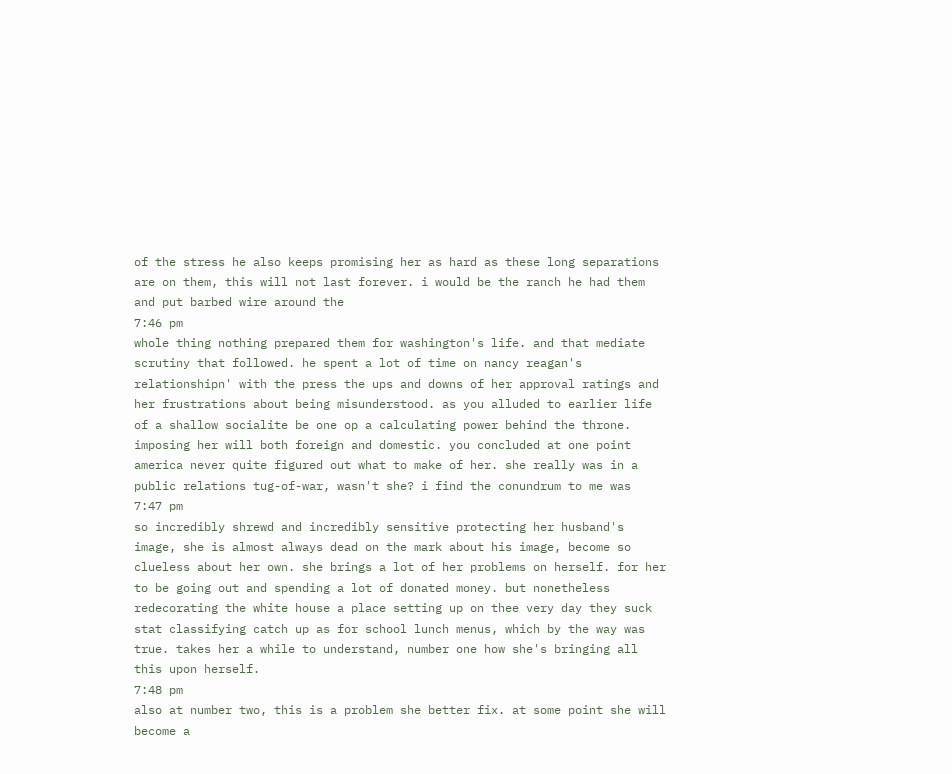of the stress he also keeps promising her as hard as these long separations are on them, this will not last forever. i would be the ranch he had them and put barbed wire around the
7:46 pm
whole thing nothing prepared them for washington's life. and that mediate scrutiny that followed. he spent a lot of time on nancy reagan's relationshipn' with the press the ups and downs of her approval ratings and her frustrations about being misunderstood. as you alluded to earlier life of a shallow socialite be one op a calculating power behind the throne. imposing her will both foreign and domestic. you concluded at one point america never quite figured out what to make of her. she really was in a public relations tug-of-war, wasn't she? i find the conundrum to me was
7:47 pm
so incredibly shrewd and incredibly sensitive protecting her husband's image, she is almost always dead on the mark about his image, become so clueless about her own. she brings a lot of her problems on herself. for her to be going out and spending a lot of donated money. but nonetheless redecorating the white house a place setting up on thee very day they suck stat classifying catch up as for school lunch menus, which by the way was true. takes her a while to understand, number one how she's bringing all this upon herself.
7:48 pm
also at number two, this is a problem she better fix. at some point she will become a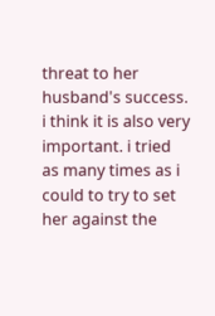threat to her husband's success. i think it is also very important. i tried as many times as i could to try to set her against the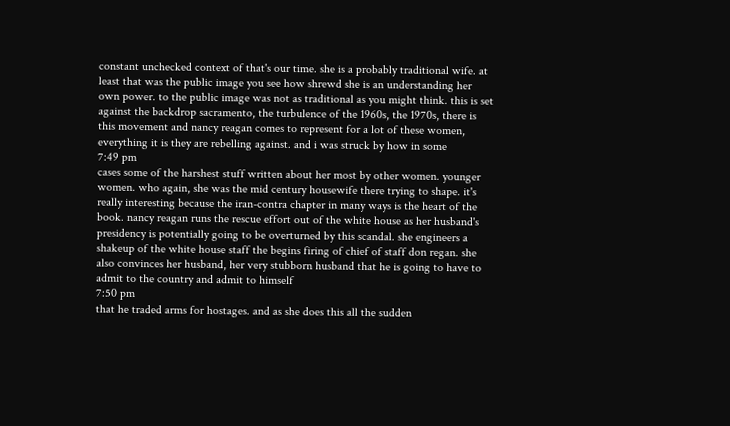constant unchecked context of that's our time. she is a probably traditional wife. at least that was the public image you see how shrewd she is an understanding her own power. to the public image was not as traditional as you might think. this is set against the backdrop sacramento, the turbulence of the 1960s, the 1970s, there is this movement and nancy reagan comes to represent for a lot of these women, everything it is they are rebelling against. and i was struck by how in some
7:49 pm
cases some of the harshest stuff written about her most by other women. younger women. who again, she was the mid century housewife there trying to shape. it's really interesting because the iran-contra chapter in many ways is the heart of the book. nancy reagan runs the rescue effort out of the white house as her husband's presidency is potentially going to be overturned by this scandal. she engineers a shakeup of the white house staff the begins firing of chief of staff don regan. she also convinces her husband, her very stubborn husband that he is going to have to admit to the country and admit to himself
7:50 pm
that he traded arms for hostages. and as she does this all the sudden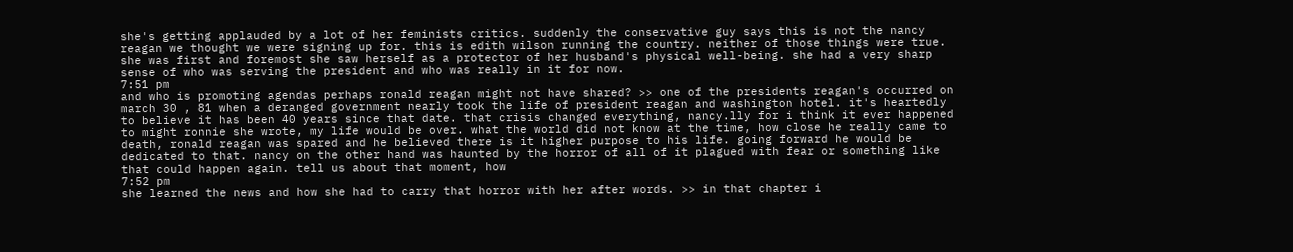she's getting applauded by a lot of her feminists critics. suddenly the conservative guy says this is not the nancy reagan we thought we were signing up for. this is edith wilson running the country. neither of those things were true. she was first and foremost she saw herself as a protector of her husband's physical well-being. she had a very sharp sense of who was serving the president and who was really in it for now.
7:51 pm
and who is promoting agendas perhaps ronald reagan might not have shared? >> one of the presidents reagan's occurred on march 30 , 81 when a deranged government nearly took the life of president reagan and washington hotel. it's heartedly to believe it has been 40 years since that date. that crisis changed everything, nancy.lly for i think it ever happened to might ronnie she wrote, my life would be over. what the world did not know at the time, how close he really came to death, ronald reagan was spared and he believed there is it higher purpose to his life. going forward he would be dedicated to that. nancy on the other hand was haunted by the horror of all of it plagued with fear or something like that could happen again. tell us about that moment, how
7:52 pm
she learned the news and how she had to carry that horror with her after words. >> in that chapter i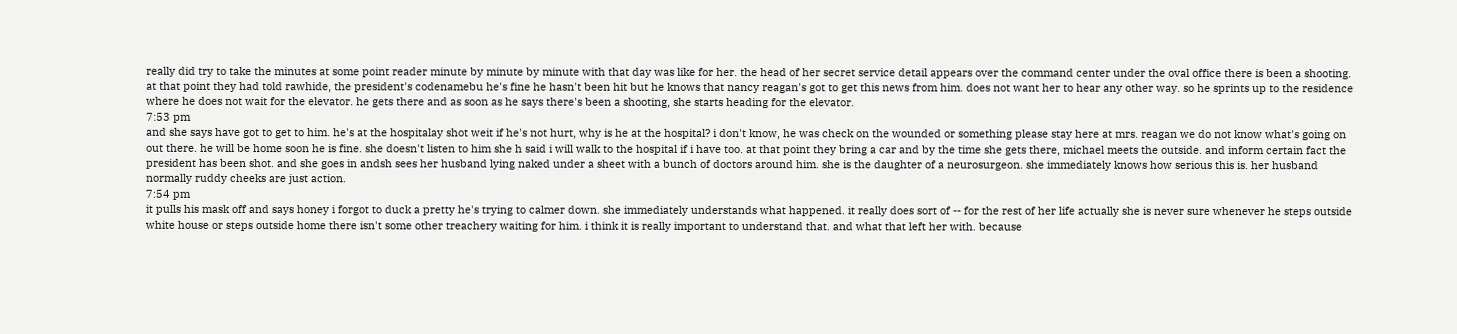really did try to take the minutes at some point reader minute by minute by minute with that day was like for her. the head of her secret service detail appears over the command center under the oval office there is been a shooting. at that point they had told rawhide, the president's codenamebu he's fine he hasn't been hit but he knows that nancy reagan's got to get this news from him. does not want her to hear any other way. so he sprints up to the residence where he does not wait for the elevator. he gets there and as soon as he says there's been a shooting, she starts heading for the elevator.
7:53 pm
and she says have got to get to him. he's at the hospitalay shot weit if he's not hurt, why is he at the hospital? i don't know, he was check on the wounded or something please stay here at mrs. reagan we do not know what's going on out there. he will be home soon he is fine. she doesn't listen to him she h said i will walk to the hospital if i have too. at that point they bring a car and by the time she gets there, michael meets the outside. and inform certain fact the president has been shot. and she goes in andsh sees her husband lying naked under a sheet with a bunch of doctors around him. she is the daughter of a neurosurgeon. she immediately knows how serious this is. her husband normally ruddy cheeks are just action.
7:54 pm
it pulls his mask off and says honey i forgot to duck a pretty he's trying to calmer down. she immediately understands what happened. it really does sort of -- for the rest of her life actually she is never sure whenever he steps outside white house or steps outside home there isn't some other treachery waiting for him. i think it is really important to understand that. and what that left her with. because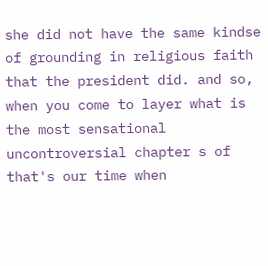she did not have the same kindse of grounding in religious faith that the president did. and so, when you come to layer what is the most sensational uncontroversial chapter s of that's our time when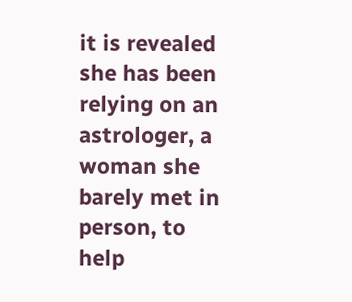it is revealed she has been relying on an astrologer, a woman she barely met in person, to help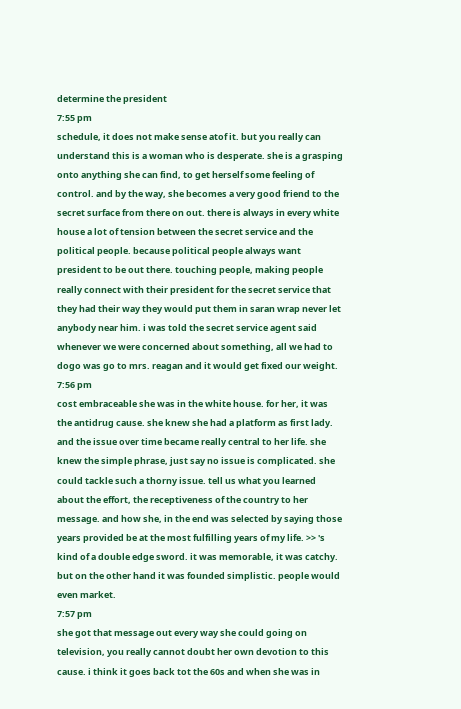determine the president
7:55 pm
schedule, it does not make sense atof it. but you really can understand this is a woman who is desperate. she is a grasping onto anything she can find, to get herself some feeling of control. and by the way, she becomes a very good friend to the secret surface from there on out. there is always in every white house a lot of tension between the secret service and the political people. because political people always want president to be out there. touching people, making people really connect with their president for the secret service that they had their way they would put them in saran wrap never let anybody near him. i was told the secret service agent said whenever we were concerned about something, all we had to dogo was go to mrs. reagan and it would get fixed our weight.
7:56 pm
cost embraceable she was in the white house. for her, it was the antidrug cause. she knew she had a platform as first lady. and the issue over time became really central to her life. she knew the simple phrase, just say no issue is complicated. she could tackle such a thorny issue. tell us what you learned about the effort, the receptiveness of the country to her message. and how she, in the end was selected by saying those years provided be at the most fulfilling years of my life. >> 's kind of a double edge sword. it was memorable, it was catchy. but on the other hand it was founded simplistic. people would even market.
7:57 pm
she got that message out every way she could going on television, you really cannot doubt her own devotion to this cause. i think it goes back tot the 60s and when she was in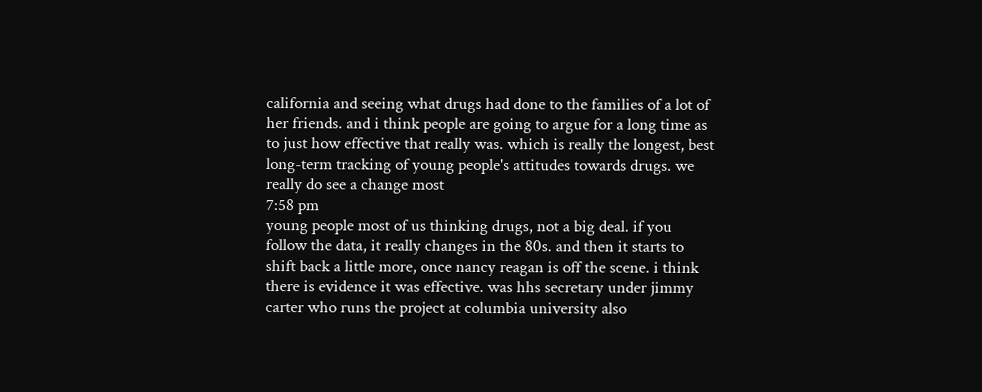california and seeing what drugs had done to the families of a lot of her friends. and i think people are going to argue for a long time as to just how effective that really was. which is really the longest, best long-term tracking of young people's attitudes towards drugs. we really do see a change most
7:58 pm
young people most of us thinking drugs, not a big deal. if you follow the data, it really changes in the 80s. and then it starts to shift back a little more, once nancy reagan is off the scene. i think there is evidence it was effective. was hhs secretary under jimmy carter who runs the project at columbia university also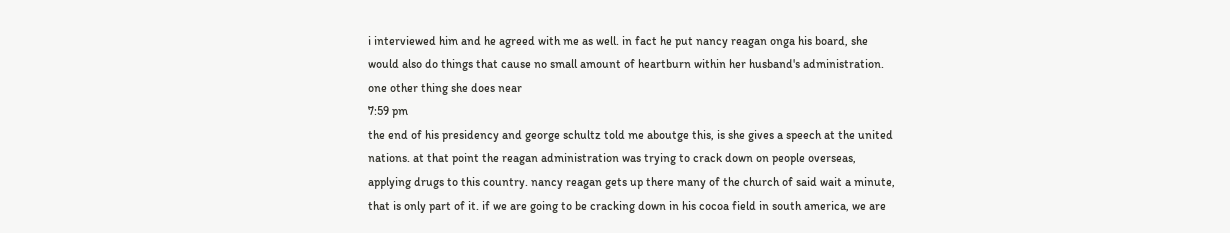i interviewed him and he agreed with me as well. in fact he put nancy reagan onga his board, she would also do things that cause no small amount of heartburn within her husband's administration. one other thing she does near
7:59 pm
the end of his presidency and george schultz told me aboutge this, is she gives a speech at the united nations. at that point the reagan administration was trying to crack down on people overseas, applying drugs to this country. nancy reagan gets up there many of the church of said wait a minute, that is only part of it. if we are going to be cracking down in his cocoa field in south america, we are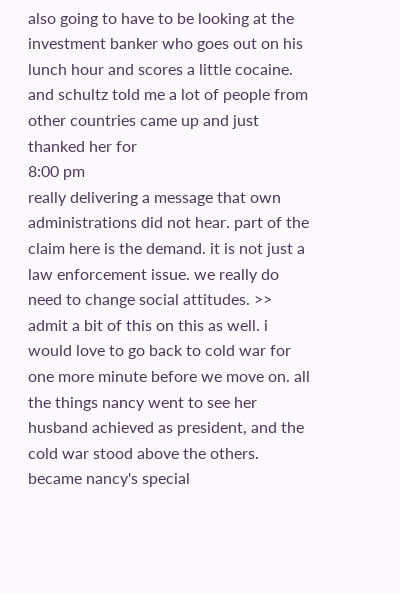also going to have to be looking at the investment banker who goes out on his lunch hour and scores a little cocaine. and schultz told me a lot of people from other countries came up and just thanked her for
8:00 pm
really delivering a message that own administrations did not hear. part of the claim here is the demand. it is not just a law enforcement issue. we really do need to change social attitudes. >> admit a bit of this on this as well. i would love to go back to cold war for one more minute before we move on. all the things nancy went to see her husband achieved as president, and the cold war stood above the others. became nancy's special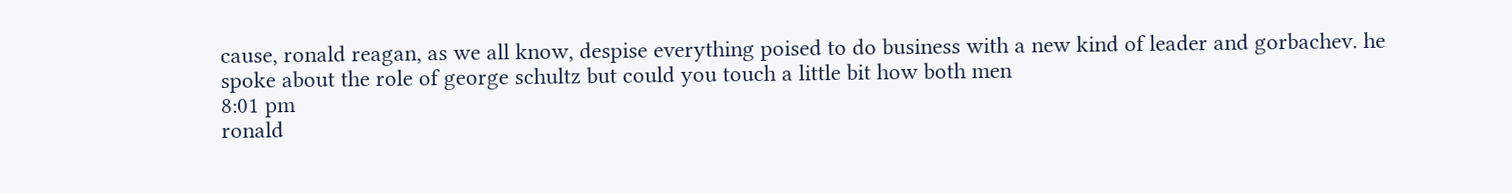cause, ronald reagan, as we all know, despise everything poised to do business with a new kind of leader and gorbachev. he spoke about the role of george schultz but could you touch a little bit how both men
8:01 pm
ronald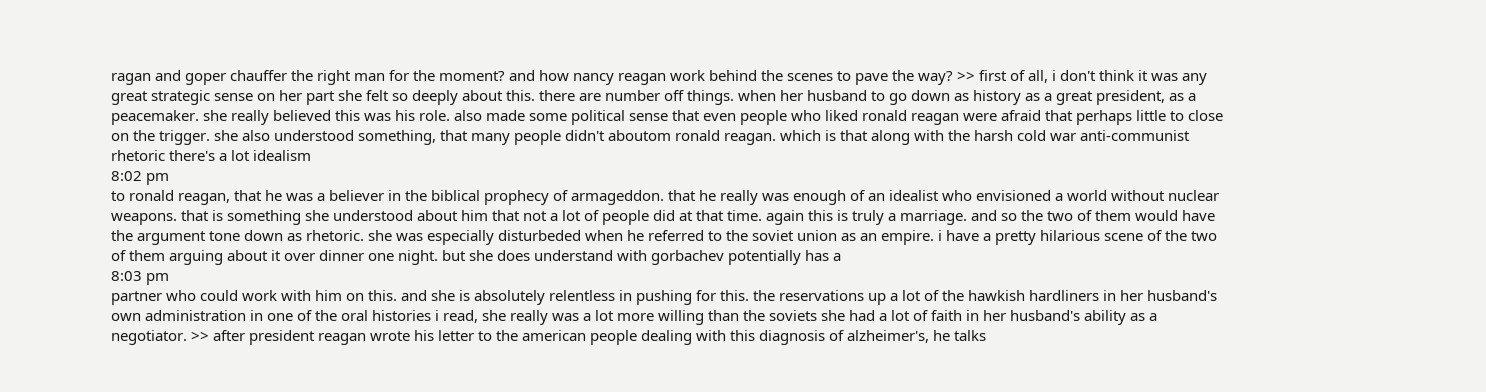ragan and goper chauffer the right man for the moment? and how nancy reagan work behind the scenes to pave the way? >> first of all, i don't think it was any great strategic sense on her part she felt so deeply about this. there are number off things. when her husband to go down as history as a great president, as a peacemaker. she really believed this was his role. also made some political sense that even people who liked ronald reagan were afraid that perhaps little to close on the trigger. she also understood something, that many people didn't aboutom ronald reagan. which is that along with the harsh cold war anti-communist rhetoric there's a lot idealism
8:02 pm
to ronald reagan, that he was a believer in the biblical prophecy of armageddon. that he really was enough of an idealist who envisioned a world without nuclear weapons. that is something she understood about him that not a lot of people did at that time. again this is truly a marriage. and so the two of them would have the argument tone down as rhetoric. she was especially disturbeded when he referred to the soviet union as an empire. i have a pretty hilarious scene of the two of them arguing about it over dinner one night. but she does understand with gorbachev potentially has a
8:03 pm
partner who could work with him on this. and she is absolutely relentless in pushing for this. the reservations up a lot of the hawkish hardliners in her husband's own administration in one of the oral histories i read, she really was a lot more willing than the soviets she had a lot of faith in her husband's ability as a negotiator. >> after president reagan wrote his letter to the american people dealing with this diagnosis of alzheimer's, he talks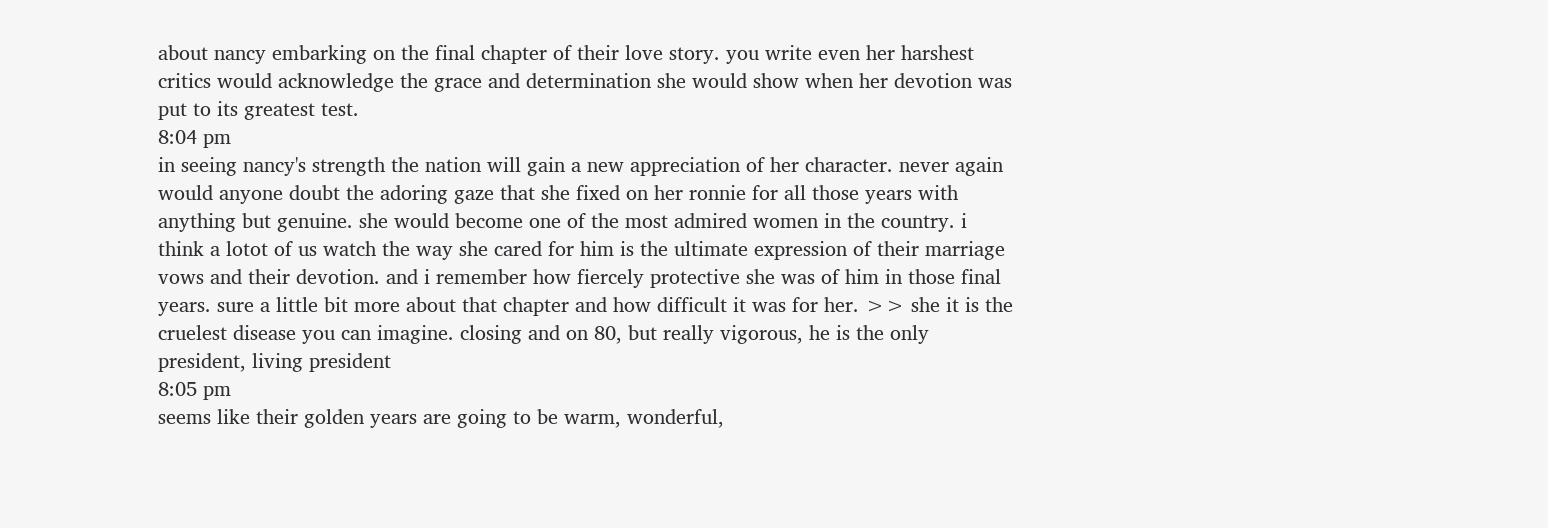about nancy embarking on the final chapter of their love story. you write even her harshest critics would acknowledge the grace and determination she would show when her devotion was put to its greatest test.
8:04 pm
in seeing nancy's strength the nation will gain a new appreciation of her character. never again would anyone doubt the adoring gaze that she fixed on her ronnie for all those years with anything but genuine. she would become one of the most admired women in the country. i think a lotot of us watch the way she cared for him is the ultimate expression of their marriage vows and their devotion. and i remember how fiercely protective she was of him in those final years. sure a little bit more about that chapter and how difficult it was for her. >> she it is the cruelest disease you can imagine. closing and on 80, but really vigorous, he is the only president, living president
8:05 pm
seems like their golden years are going to be warm, wonderful,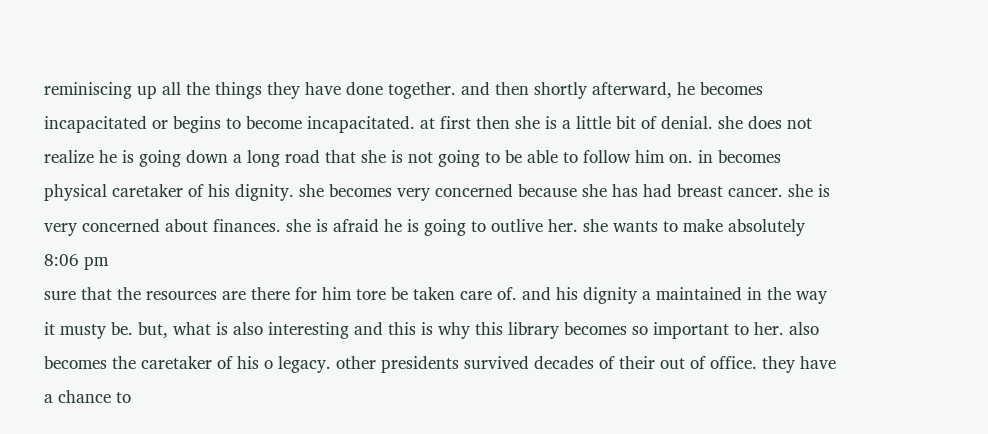reminiscing up all the things they have done together. and then shortly afterward, he becomes incapacitated or begins to become incapacitated. at first then she is a little bit of denial. she does not realize he is going down a long road that she is not going to be able to follow him on. in becomes physical caretaker of his dignity. she becomes very concerned because she has had breast cancer. she is very concerned about finances. she is afraid he is going to outlive her. she wants to make absolutely
8:06 pm
sure that the resources are there for him tore be taken care of. and his dignity a maintained in the way it musty be. but, what is also interesting and this is why this library becomes so important to her. also becomes the caretaker of his o legacy. other presidents survived decades of their out of office. they have a chance to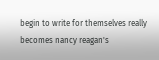begin to write for themselves really becomes nancy reagan's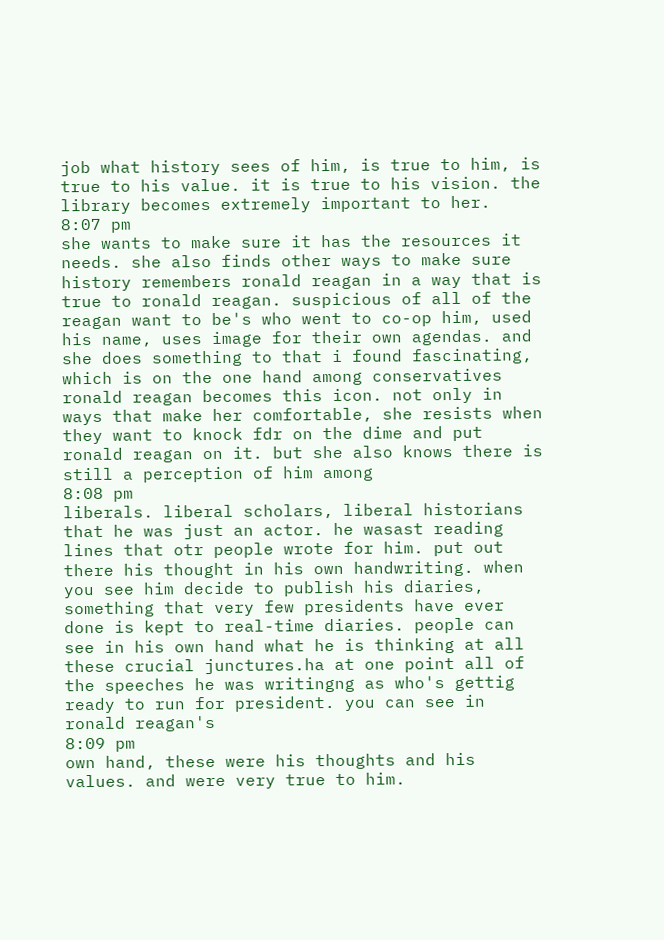job what history sees of him, is true to him, is true to his value. it is true to his vision. the library becomes extremely important to her.
8:07 pm
she wants to make sure it has the resources it needs. she also finds other ways to make sure history remembers ronald reagan in a way that is true to ronald reagan. suspicious of all of the reagan want to be's who went to co-op him, used his name, uses image for their own agendas. and she does something to that i found fascinating, which is on the one hand among conservatives ronald reagan becomes this icon. not only in ways that make her comfortable, she resists when they want to knock fdr on the dime and put ronald reagan on it. but she also knows there is still a perception of him among
8:08 pm
liberals. liberal scholars, liberal historians that he was just an actor. he wasast reading lines that otr people wrote for him. put out there his thought in his own handwriting. when you see him decide to publish his diaries, something that very few presidents have ever done is kept to real-time diaries. people can see in his own hand what he is thinking at all these crucial junctures.ha at one point all of the speeches he was writingng as who's gettig ready to run for president. you can see in ronald reagan's
8:09 pm
own hand, these were his thoughts and his values. and were very true to him.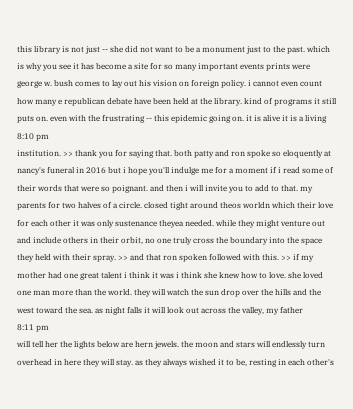this library is not just -- she did not want to be a monument just to the past. which is why you see it has become a site for so many important events prints were george w. bush comes to lay out his vision on foreign policy. i cannot even count how many e republican debate have been held at the library. kind of programs it still puts on. even with the frustrating -- this epidemic going on. it is alive it is a living
8:10 pm
institution. >> thank you for saying that. both patty and ron spoke so eloquently at nancy's funeral in 2016 but i hope you'll indulge me for a moment if i read some of their words that were so poignant. and then i will invite you to add to that. my parents for two halves of a circle. closed tight around theos worldn which their love for each other it was only sustenance theyea needed. while they might venture out and include others in their orbit, no one truly cross the boundary into the space they held with their spray. >> and that ron spoken followed with this. >> if my mother had one great talent i think it was i think she knew how to love. she loved one man more than the world. they will watch the sun drop over the hills and the west toward the sea. as night falls it will look out across the valley, my father
8:11 pm
will tell her the lights below are hern jewels. the moon and stars will endlessly turn overhead in here they will stay. as they always wished it to be, resting in each other's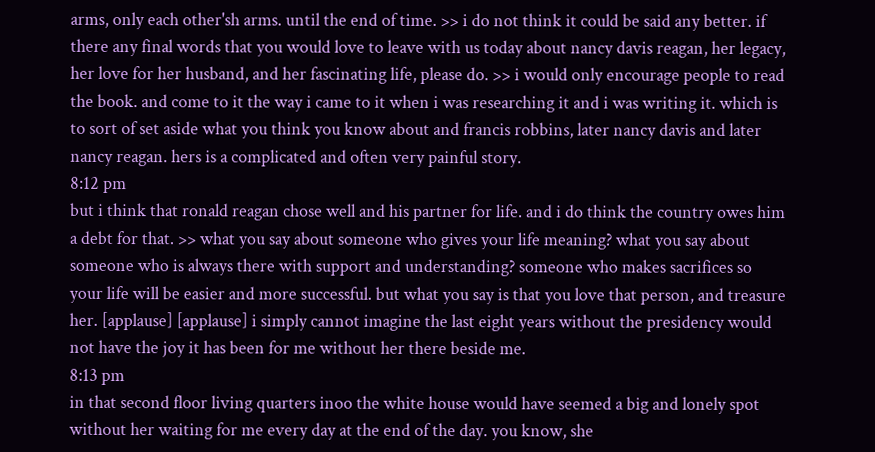arms, only each other'sh arms. until the end of time. >> i do not think it could be said any better. if there any final words that you would love to leave with us today about nancy davis reagan, her legacy, her love for her husband, and her fascinating life, please do. >> i would only encourage people to read the book. and come to it the way i came to it when i was researching it and i was writing it. which is to sort of set aside what you think you know about and francis robbins, later nancy davis and later nancy reagan. hers is a complicated and often very painful story.
8:12 pm
but i think that ronald reagan chose well and his partner for life. and i do think the country owes him a debt for that. >> what you say about someone who gives your life meaning? what you say about someone who is always there with support and understanding? someone who makes sacrifices so your life will be easier and more successful. but what you say is that you love that person, and treasure her. [applause] [applause] i simply cannot imagine the last eight years without the presidency would not have the joy it has been for me without her there beside me.
8:13 pm
in that second floor living quarters inoo the white house would have seemed a big and lonely spot without her waiting for me every day at the end of the day. you know, she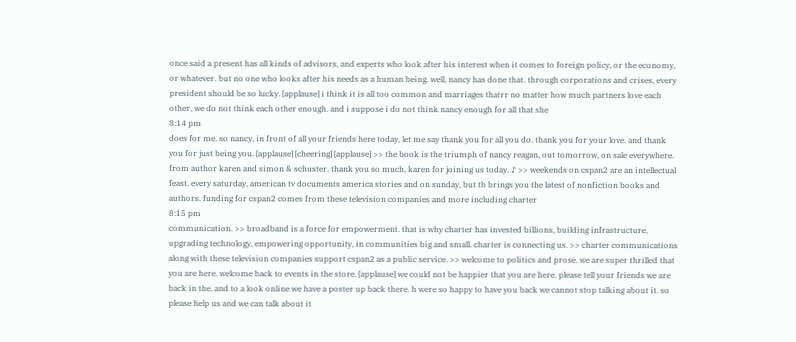once said a present has all kinds of advisors, and experts who look after his interest when it comes to foreign policy, or the economy, or whatever. but no one who looks after his needs as a human being. well, nancy has done that. through corporations and crises, every president should be so lucky. [applause] i think it is all too common and marriages thatrr no matter how much partners love each other, we do not think each other enough. and i suppose i do not think nancy enough for all that she
8:14 pm
does for me. so nancy, in front of all your friends here today, let me say thank you for all you do. thank you for your love. and thank you for just being you. [applause] [cheering] [applause] >> the book is the triumph of nancy reagan, out tomorrow, on sale everywhere. from author karen and simon & schuster. thank you so much, karen for joining us today. ♪ >> weekends on cspan2 are an intellectual feast. every saturday, american tv documents america stories and on sunday, but tb brings you the latest of nonfiction books and authors. funding for cspan2 comes from these television companies and more including charter
8:15 pm
communication. >> broadband is a force for empowerment. that is why charter has invested billions, building infrastructure, upgrading technology, empowering opportunity, in communities big and small. charter is connecting us. >> charter communications along with these television companies support cspan2 as a public service. >> welcome to politics and prose. we are super thrilled that you are here. welcome back to events in the store. [applause] we could not be happier that you are here. please tell your friends we are back in the. and to a look online we have a poster up back there. h were so happy to have you back we cannot stop talking about it. so please help us and we can talk about it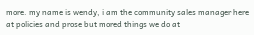more. my name is wendy, i am the community sales manager here at policies and prose but mored things we do at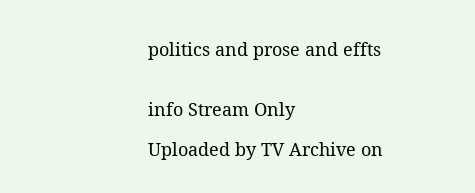politics and prose and effts


info Stream Only

Uploaded by TV Archive on